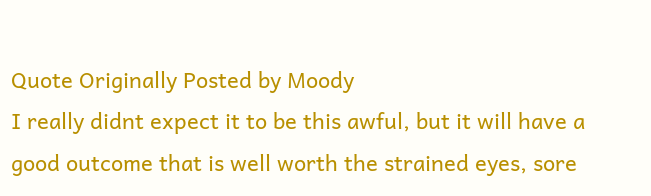Quote Originally Posted by Moody
I really didnt expect it to be this awful, but it will have a good outcome that is well worth the strained eyes, sore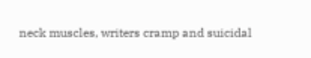neck muscles, writers cramp and suicidal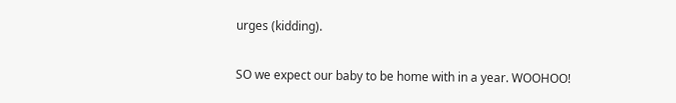urges (kidding).

SO we expect our baby to be home with in a year. WOOHOO!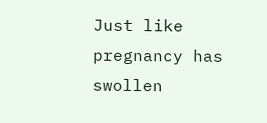Just like pregnancy has swollen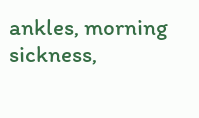ankles, morning sickness,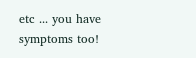etc ... you have symptoms too!